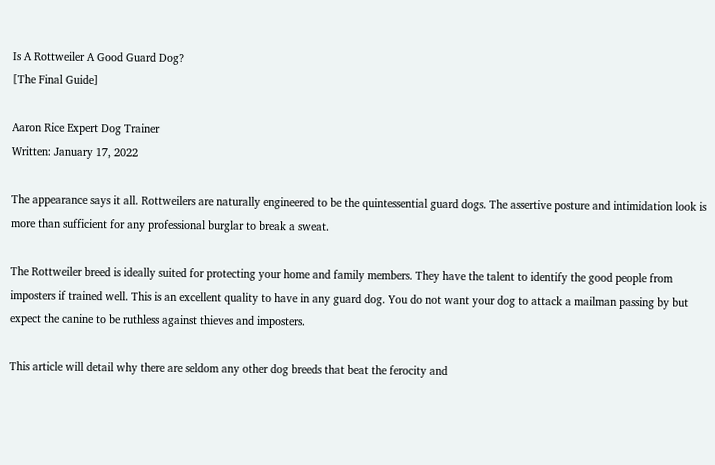Is A Rottweiler A Good Guard Dog?
[The Final Guide]

Aaron Rice Expert Dog Trainer
Written: January 17, 2022

The appearance says it all. Rottweilers are naturally engineered to be the quintessential guard dogs. The assertive posture and intimidation look is more than sufficient for any professional burglar to break a sweat.

The Rottweiler breed is ideally suited for protecting your home and family members. They have the talent to identify the good people from imposters if trained well. This is an excellent quality to have in any guard dog. You do not want your dog to attack a mailman passing by but expect the canine to be ruthless against thieves and imposters.

This article will detail why there are seldom any other dog breeds that beat the ferocity and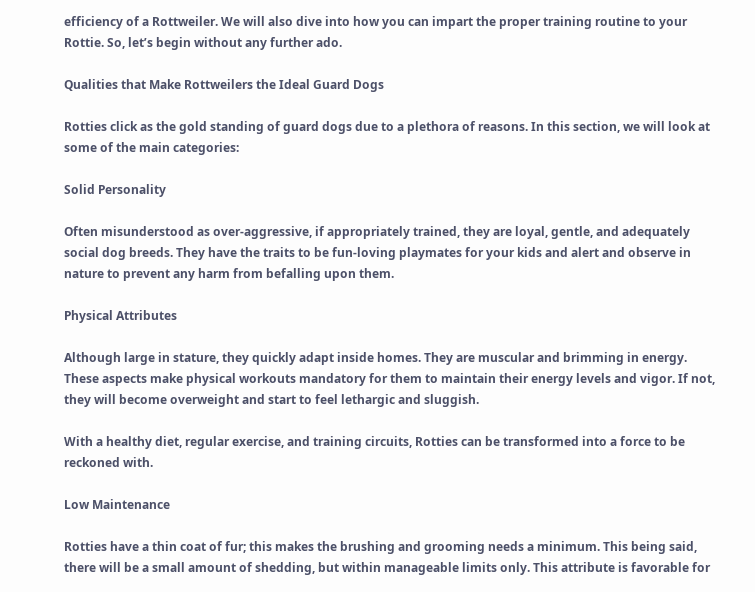efficiency of a Rottweiler. We will also dive into how you can impart the proper training routine to your Rottie. So, let’s begin without any further ado.

Qualities that Make Rottweilers the Ideal Guard Dogs

Rotties click as the gold standing of guard dogs due to a plethora of reasons. In this section, we will look at some of the main categories:

Solid Personality

Often misunderstood as over-aggressive, if appropriately trained, they are loyal, gentle, and adequately social dog breeds. They have the traits to be fun-loving playmates for your kids and alert and observe in nature to prevent any harm from befalling upon them.

Physical Attributes

Although large in stature, they quickly adapt inside homes. They are muscular and brimming in energy. These aspects make physical workouts mandatory for them to maintain their energy levels and vigor. If not, they will become overweight and start to feel lethargic and sluggish.

With a healthy diet, regular exercise, and training circuits, Rotties can be transformed into a force to be reckoned with.

Low Maintenance

Rotties have a thin coat of fur; this makes the brushing and grooming needs a minimum. This being said, there will be a small amount of shedding, but within manageable limits only. This attribute is favorable for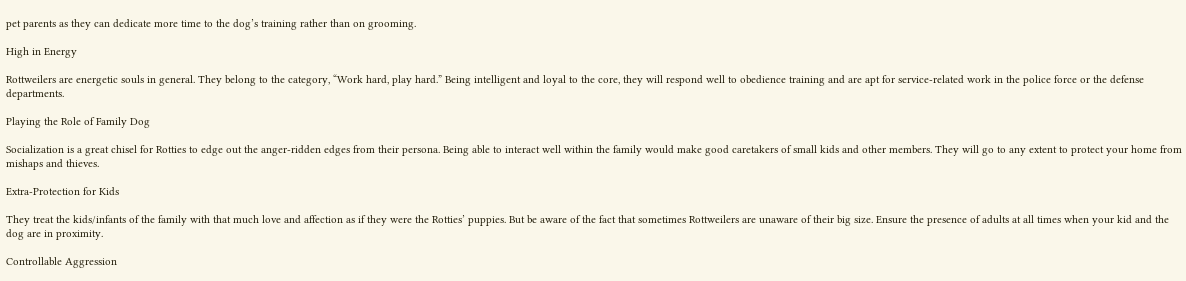pet parents as they can dedicate more time to the dog’s training rather than on grooming.

High in Energy

Rottweilers are energetic souls in general. They belong to the category, “Work hard, play hard.” Being intelligent and loyal to the core, they will respond well to obedience training and are apt for service-related work in the police force or the defense departments.

Playing the Role of Family Dog

Socialization is a great chisel for Rotties to edge out the anger-ridden edges from their persona. Being able to interact well within the family would make good caretakers of small kids and other members. They will go to any extent to protect your home from mishaps and thieves.

Extra-Protection for Kids

They treat the kids/infants of the family with that much love and affection as if they were the Rotties’ puppies. But be aware of the fact that sometimes Rottweilers are unaware of their big size. Ensure the presence of adults at all times when your kid and the dog are in proximity.

Controllable Aggression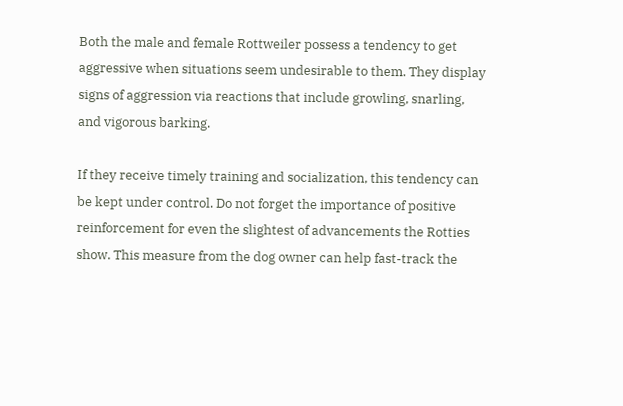Both the male and female Rottweiler possess a tendency to get aggressive when situations seem undesirable to them. They display signs of aggression via reactions that include growling, snarling, and vigorous barking.

If they receive timely training and socialization, this tendency can be kept under control. Do not forget the importance of positive reinforcement for even the slightest of advancements the Rotties show. This measure from the dog owner can help fast-track the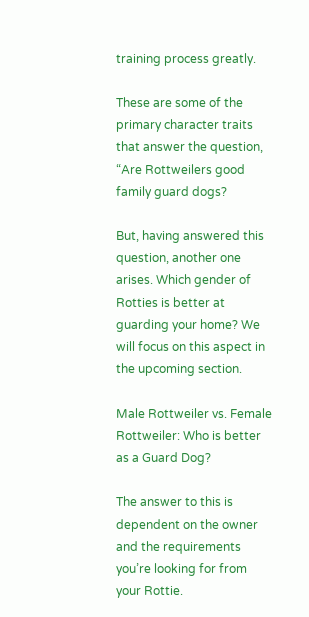training process greatly.

These are some of the primary character traits that answer the question, “Are Rottweilers good family guard dogs?

But, having answered this question, another one arises. Which gender of Rotties is better at guarding your home? We will focus on this aspect in the upcoming section.

Male Rottweiler vs. Female Rottweiler: Who is better as a Guard Dog?

The answer to this is dependent on the owner and the requirements you’re looking for from your Rottie.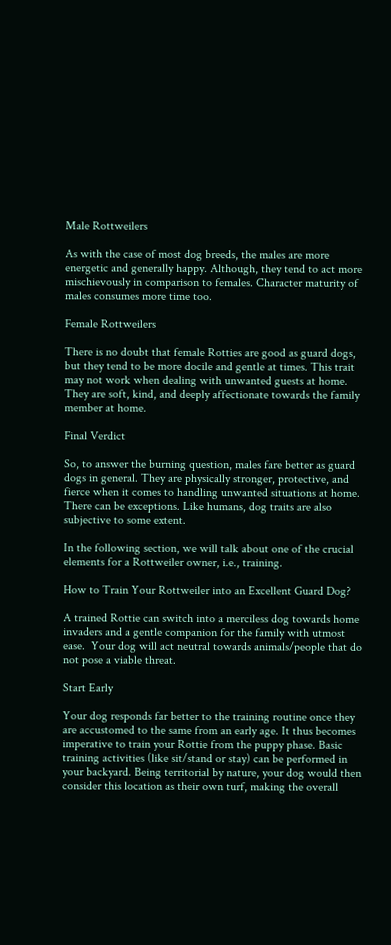Male Rottweilers

As with the case of most dog breeds, the males are more energetic and generally happy. Although, they tend to act more mischievously in comparison to females. Character maturity of males consumes more time too.

Female Rottweilers

There is no doubt that female Rotties are good as guard dogs, but they tend to be more docile and gentle at times. This trait may not work when dealing with unwanted guests at home. They are soft, kind, and deeply affectionate towards the family member at home.

Final Verdict

So, to answer the burning question, males fare better as guard dogs in general. They are physically stronger, protective, and fierce when it comes to handling unwanted situations at home. There can be exceptions. Like humans, dog traits are also subjective to some extent.

In the following section, we will talk about one of the crucial elements for a Rottweiler owner, i.e., training.

How to Train Your Rottweiler into an Excellent Guard Dog?

A trained Rottie can switch into a merciless dog towards home invaders and a gentle companion for the family with utmost ease.  Your dog will act neutral towards animals/people that do not pose a viable threat.

Start Early

Your dog responds far better to the training routine once they are accustomed to the same from an early age. It thus becomes imperative to train your Rottie from the puppy phase. Basic training activities (like sit/stand or stay) can be performed in your backyard. Being territorial by nature, your dog would then consider this location as their own turf, making the overall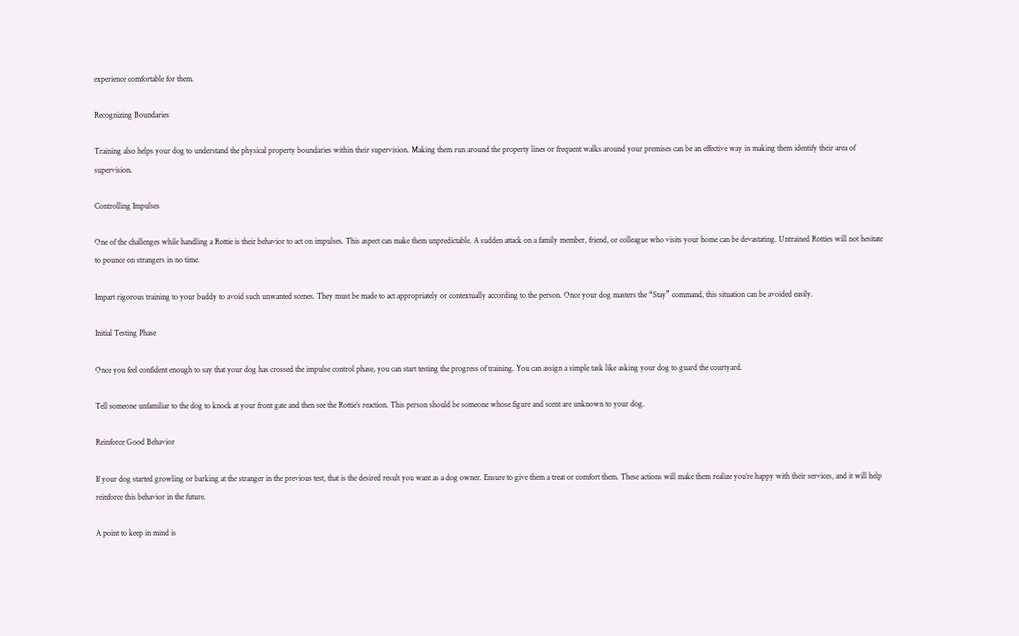experience comfortable for them.

Recognizing Boundaries

Training also helps your dog to understand the physical property boundaries within their supervision. Making them run around the property lines or frequent walks around your premises can be an effective way in making them identify their area of supervision.

Controlling Impulses

One of the challenges while handling a Rottie is their behavior to act on impulses. This aspect can make them unpredictable. A sudden attack on a family member, friend, or colleague who visits your home can be devastating. Untrained Rotties will not hesitate to pounce on strangers in no time.

Impart rigorous training to your buddy to avoid such unwanted scenes. They must be made to act appropriately or contextually according to the person. Once your dog masters the “Stay” command, this situation can be avoided easily.

Initial Testing Phase

Once you feel confident enough to say that your dog has crossed the impulse control phase, you can start testing the progress of training. You can assign a simple task like asking your dog to guard the courtyard.

Tell someone unfamiliar to the dog to knock at your front gate and then see the Rottie’s reaction. This person should be someone whose figure and scent are unknown to your dog.

Reinforce Good Behavior

If your dog started growling or barking at the stranger in the previous test, that is the desired result you want as a dog owner. Ensure to give them a treat or comfort them. These actions will make them realize you’re happy with their services, and it will help reinforce this behavior in the future.

A point to keep in mind is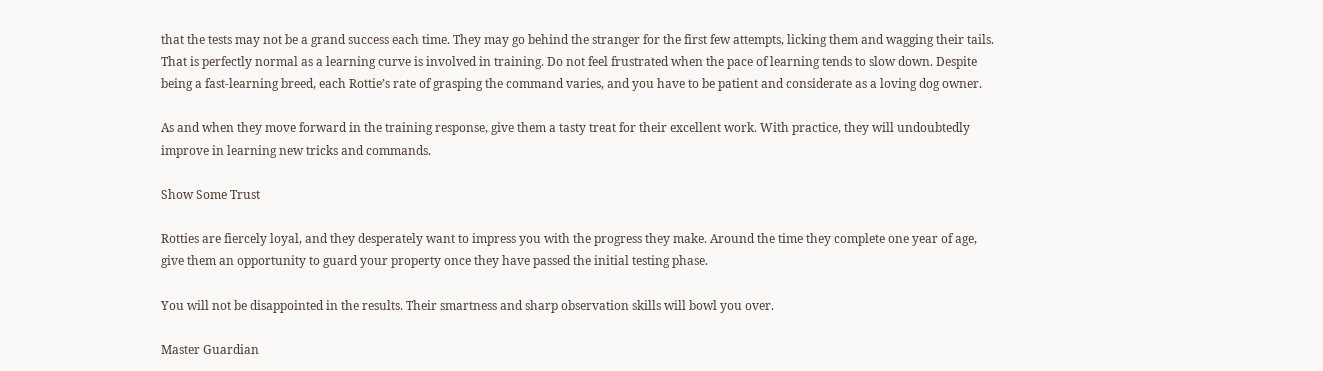that the tests may not be a grand success each time. They may go behind the stranger for the first few attempts, licking them and wagging their tails. That is perfectly normal as a learning curve is involved in training. Do not feel frustrated when the pace of learning tends to slow down. Despite being a fast-learning breed, each Rottie’s rate of grasping the command varies, and you have to be patient and considerate as a loving dog owner.

As and when they move forward in the training response, give them a tasty treat for their excellent work. With practice, they will undoubtedly improve in learning new tricks and commands.

Show Some Trust

Rotties are fiercely loyal, and they desperately want to impress you with the progress they make. Around the time they complete one year of age, give them an opportunity to guard your property once they have passed the initial testing phase.

You will not be disappointed in the results. Their smartness and sharp observation skills will bowl you over.

Master Guardian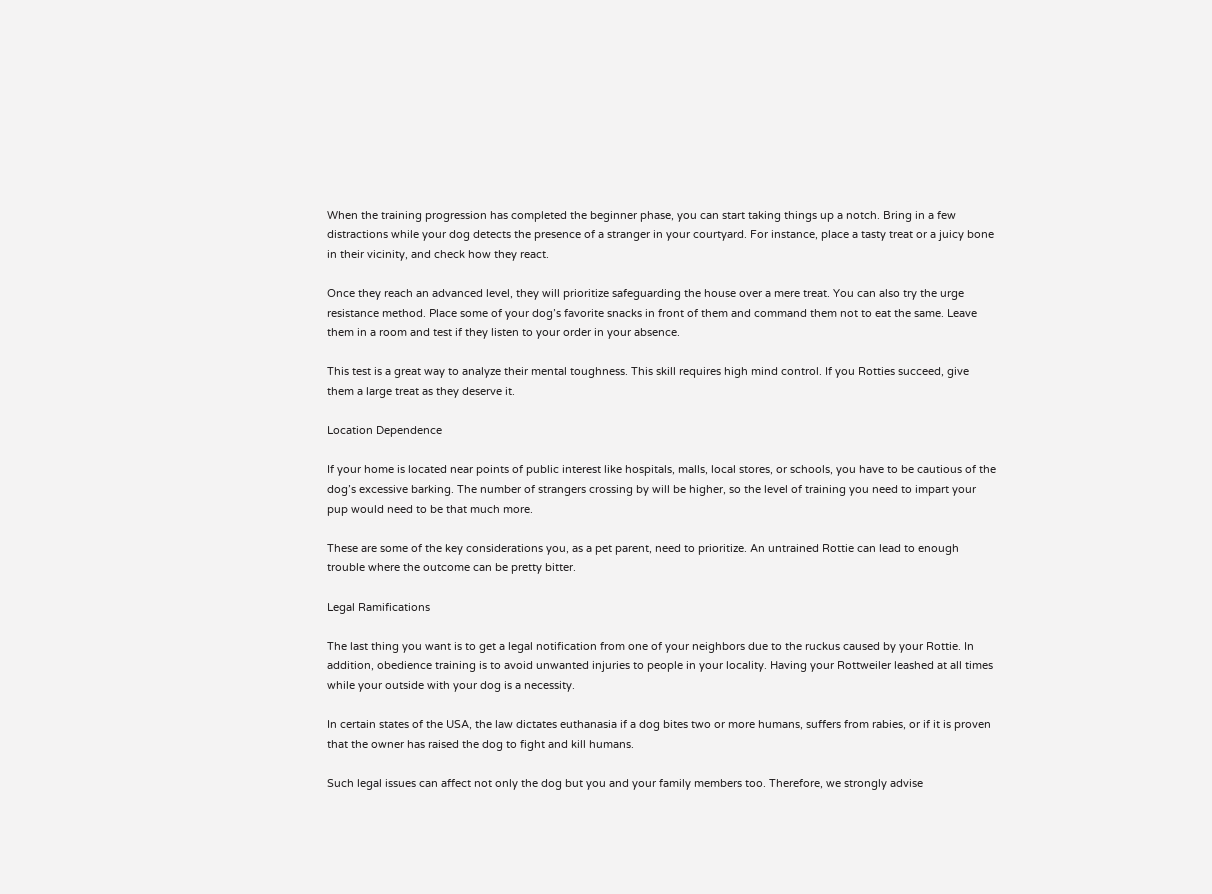When the training progression has completed the beginner phase, you can start taking things up a notch. Bring in a few distractions while your dog detects the presence of a stranger in your courtyard. For instance, place a tasty treat or a juicy bone in their vicinity, and check how they react.

Once they reach an advanced level, they will prioritize safeguarding the house over a mere treat. You can also try the urge resistance method. Place some of your dog’s favorite snacks in front of them and command them not to eat the same. Leave them in a room and test if they listen to your order in your absence.

This test is a great way to analyze their mental toughness. This skill requires high mind control. If you Rotties succeed, give them a large treat as they deserve it.

Location Dependence

If your home is located near points of public interest like hospitals, malls, local stores, or schools, you have to be cautious of the dog’s excessive barking. The number of strangers crossing by will be higher, so the level of training you need to impart your pup would need to be that much more.

These are some of the key considerations you, as a pet parent, need to prioritize. An untrained Rottie can lead to enough trouble where the outcome can be pretty bitter.

Legal Ramifications

The last thing you want is to get a legal notification from one of your neighbors due to the ruckus caused by your Rottie. In addition, obedience training is to avoid unwanted injuries to people in your locality. Having your Rottweiler leashed at all times while your outside with your dog is a necessity.

In certain states of the USA, the law dictates euthanasia if a dog bites two or more humans, suffers from rabies, or if it is proven that the owner has raised the dog to fight and kill humans.

Such legal issues can affect not only the dog but you and your family members too. Therefore, we strongly advise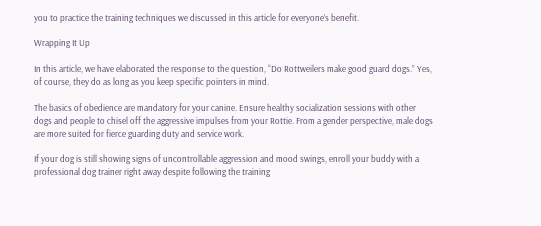you to practice the training techniques we discussed in this article for everyone’s benefit.

Wrapping It Up

In this article, we have elaborated the response to the question, “Do Rottweilers make good guard dogs.” Yes, of course, they do as long as you keep specific pointers in mind.

The basics of obedience are mandatory for your canine. Ensure healthy socialization sessions with other dogs and people to chisel off the aggressive impulses from your Rottie. From a gender perspective, male dogs are more suited for fierce guarding duty and service work.

If your dog is still showing signs of uncontrollable aggression and mood swings, enroll your buddy with a professional dog trainer right away despite following the training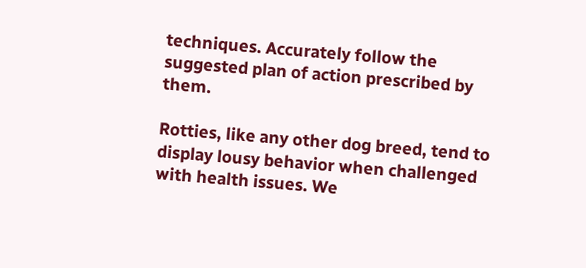techniques. Accurately follow the suggested plan of action prescribed by them.

Rotties, like any other dog breed, tend to display lousy behavior when challenged with health issues. We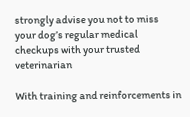strongly advise you not to miss your dog’s regular medical checkups with your trusted veterinarian

With training and reinforcements in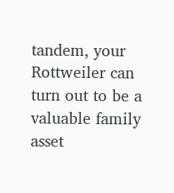tandem, your Rottweiler can turn out to be a valuable family asset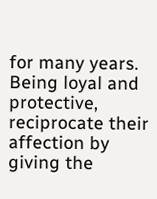for many years. Being loyal and protective, reciprocate their affection by giving the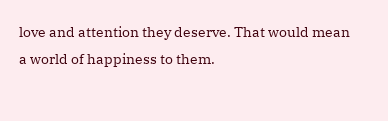love and attention they deserve. That would mean a world of happiness to them.